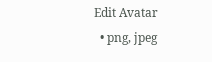Edit Avatar
  • png, jpeg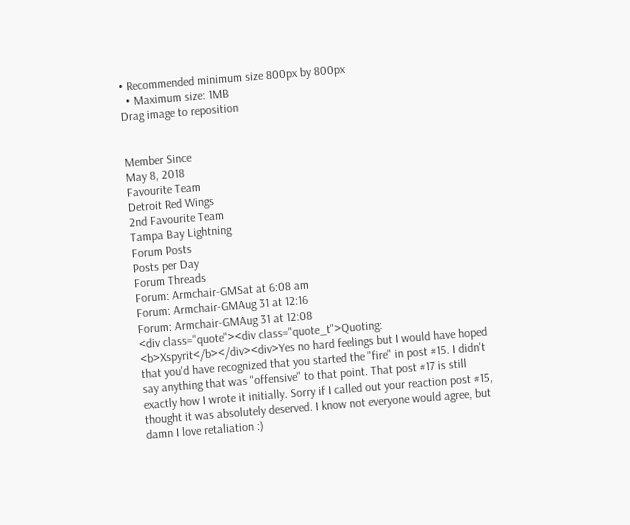• Recommended minimum size 800px by 800px
  • Maximum size: 1MB
Drag image to reposition


Member Since
May 8, 2018
Favourite Team
Detroit Red Wings
2nd Favourite Team
Tampa Bay Lightning
Forum Posts
Posts per Day
Forum Threads
Forum: Armchair-GMSat at 6:08 am
Forum: Armchair-GMAug 31 at 12:16
Forum: Armchair-GMAug 31 at 12:08
<div class="quote"><div class="quote_t">Quoting: <b>Xspyrit</b></div><div>Yes no hard feelings but I would have hoped that you'd have recognized that you started the "fire" in post #15. I didn't say anything that was "offensive" to that point. That post #17 is still exactly how I wrote it initially. Sorry if I called out your reaction post #15, thought it was absolutely deserved. I know not everyone would agree, but damn I love retaliation :)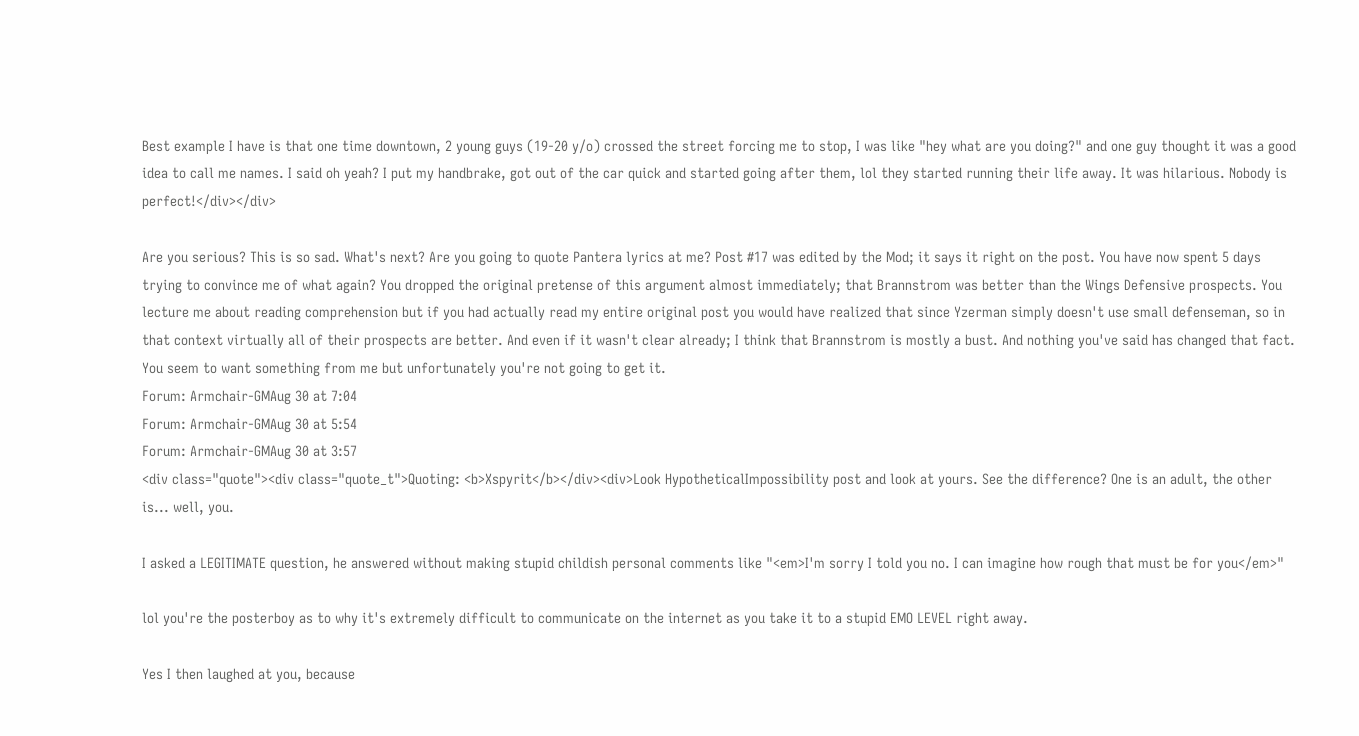Best example I have is that one time downtown, 2 young guys (19-20 y/o) crossed the street forcing me to stop, I was like "hey what are you doing?" and one guy thought it was a good idea to call me names. I said oh yeah? I put my handbrake, got out of the car quick and started going after them, lol they started running their life away. It was hilarious. Nobody is perfect!</div></div>

Are you serious? This is so sad. What's next? Are you going to quote Pantera lyrics at me? Post #17 was edited by the Mod; it says it right on the post. You have now spent 5 days trying to convince me of what again? You dropped the original pretense of this argument almost immediately; that Brannstrom was better than the Wings Defensive prospects. You lecture me about reading comprehension but if you had actually read my entire original post you would have realized that since Yzerman simply doesn't use small defenseman, so in that context virtually all of their prospects are better. And even if it wasn't clear already; I think that Brannstrom is mostly a bust. And nothing you've said has changed that fact. You seem to want something from me but unfortunately you're not going to get it.
Forum: Armchair-GMAug 30 at 7:04
Forum: Armchair-GMAug 30 at 5:54
Forum: Armchair-GMAug 30 at 3:57
<div class="quote"><div class="quote_t">Quoting: <b>Xspyrit</b></div><div>Look HypotheticalImpossibility post and look at yours. See the difference? One is an adult, the other is... well, you.

I asked a LEGITIMATE question, he answered without making stupid childish personal comments like "<em>I'm sorry I told you no. I can imagine how rough that must be for you</em>"

lol you're the posterboy as to why it's extremely difficult to communicate on the internet as you take it to a stupid EMO LEVEL right away.

Yes I then laughed at you, because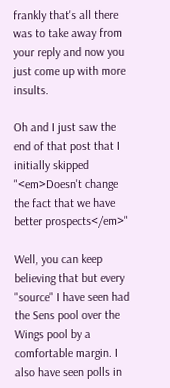frankly that's all there was to take away from your reply and now you just come up with more insults.

Oh and I just saw the end of that post that I initially skipped "<em>Doesn't change the fact that we have better prospects</em>"

Well, you can keep believing that but every "source" I have seen had the Sens pool over the Wings pool by a comfortable margin. I also have seen polls in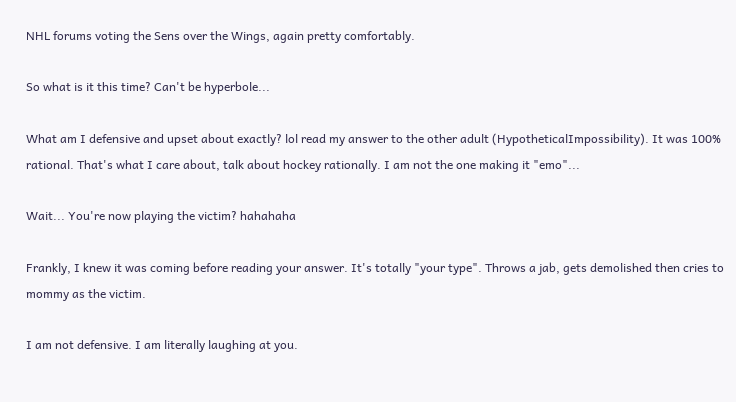NHL forums voting the Sens over the Wings, again pretty comfortably.

So what is it this time? Can't be hyperbole...

What am I defensive and upset about exactly? lol read my answer to the other adult (HypotheticalImpossibility). It was 100% rational. That's what I care about, talk about hockey rationally. I am not the one making it "emo"...

Wait... You're now playing the victim? hahahaha

Frankly, I knew it was coming before reading your answer. It's totally "your type". Throws a jab, gets demolished then cries to mommy as the victim.

I am not defensive. I am literally laughing at you.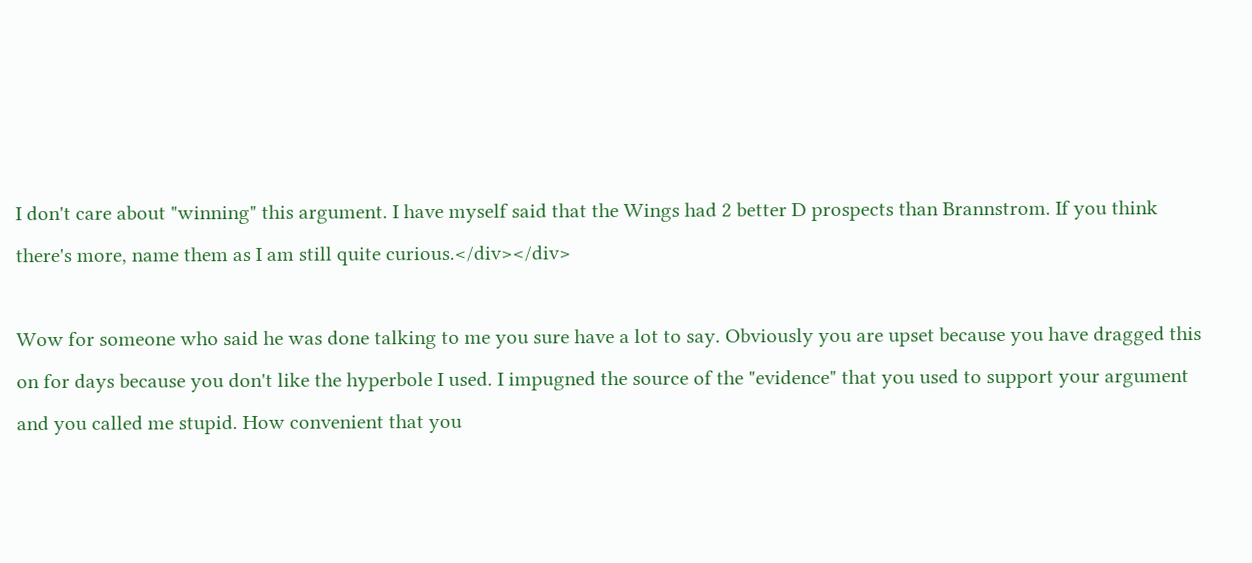I don't care about "winning" this argument. I have myself said that the Wings had 2 better D prospects than Brannstrom. If you think there's more, name them as I am still quite curious.</div></div>

Wow for someone who said he was done talking to me you sure have a lot to say. Obviously you are upset because you have dragged this on for days because you don't like the hyperbole I used. I impugned the source of the "evidence" that you used to support your argument and you called me stupid. How convenient that you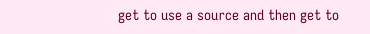get to use a source and then get to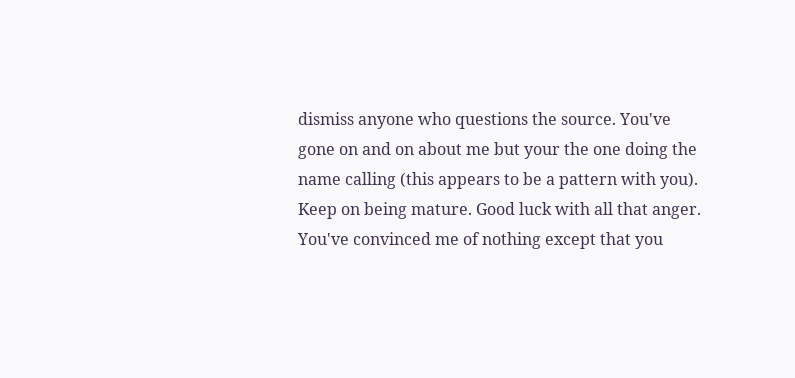dismiss anyone who questions the source. You've gone on and on about me but your the one doing the name calling (this appears to be a pattern with you). Keep on being mature. Good luck with all that anger. You've convinced me of nothing except that you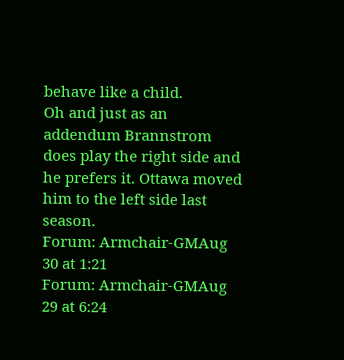behave like a child.
Oh and just as an addendum Brannstrom does play the right side and he prefers it. Ottawa moved him to the left side last season.
Forum: Armchair-GMAug 30 at 1:21
Forum: Armchair-GMAug 29 at 6:24